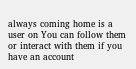always coming home is a user on You can follow them or interact with them if you have an account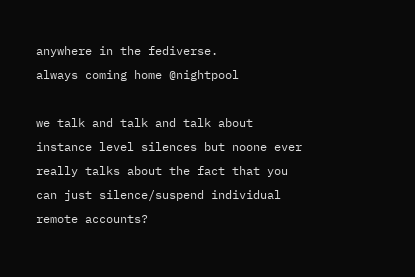anywhere in the fediverse.
always coming home @nightpool

we talk and talk and talk about instance level silences but noone ever really talks about the fact that you can just silence/suspend individual remote accounts?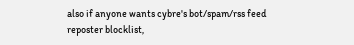also if anyone wants cybre's bot/spam/rss feed reposter blocklist,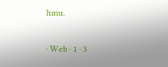hmu.

· Web · 1 · 3